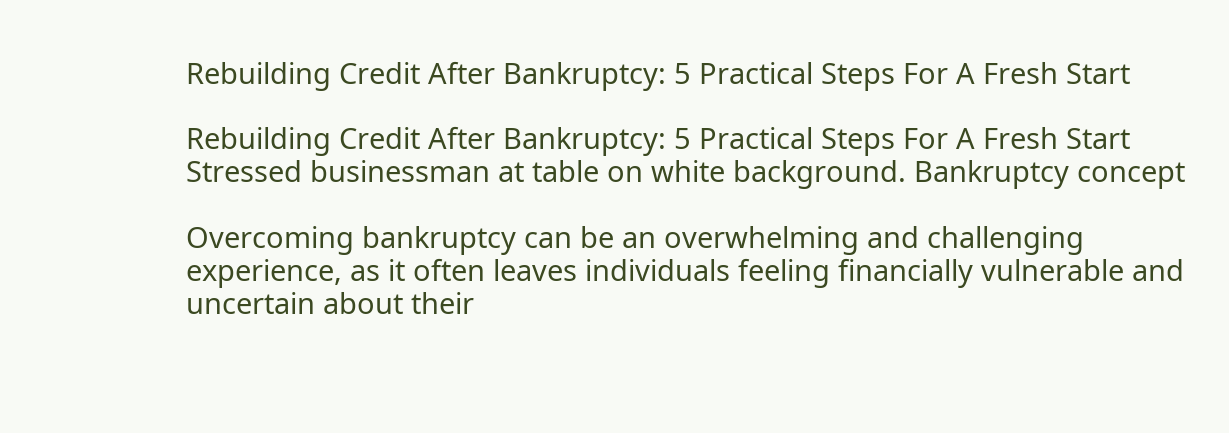Rebuilding Credit After Bankruptcy: 5 Practical Steps For A Fresh Start

Rebuilding Credit After Bankruptcy: 5 Practical Steps For A Fresh Start
Stressed businessman at table on white background. Bankruptcy concept

Overcoming bankruptcy can be an overwhelming and challenging experience, as it often leaves individuals feeling financially vulnerable and uncertain about their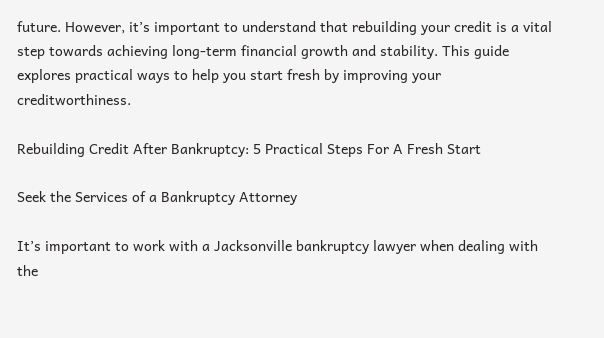future. However, it’s important to understand that rebuilding your credit is a vital step towards achieving long-term financial growth and stability. This guide explores practical ways to help you start fresh by improving your creditworthiness.

Rebuilding Credit After Bankruptcy: 5 Practical Steps For A Fresh Start

Seek the Services of a Bankruptcy Attorney

It’s important to work with a Jacksonville bankruptcy lawyer when dealing with the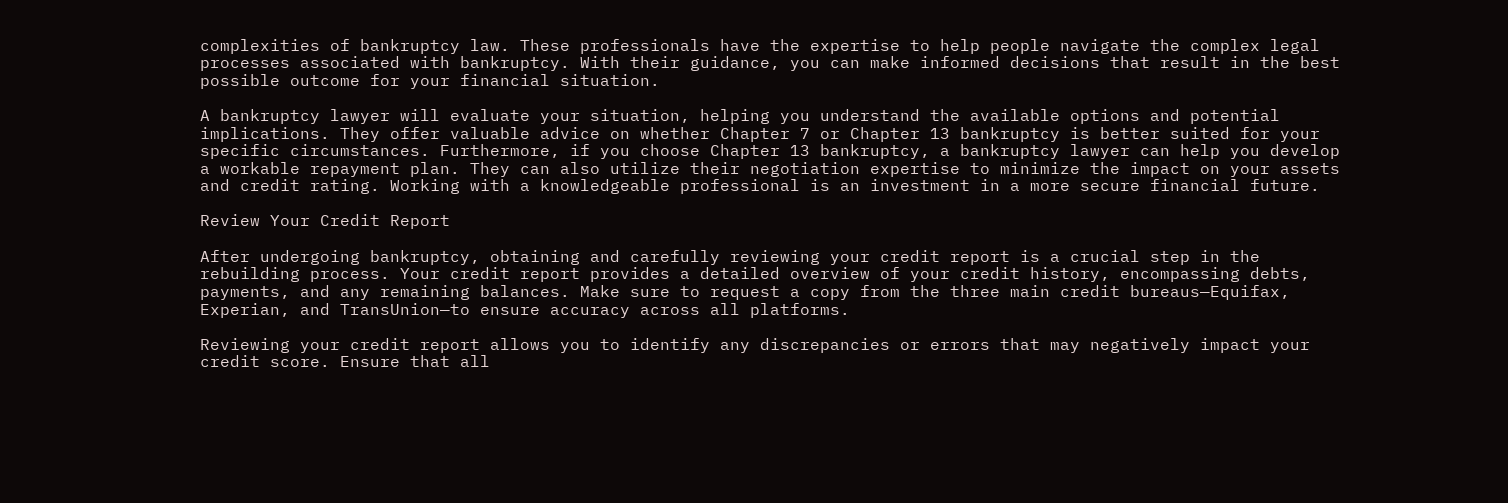complexities of bankruptcy law. These professionals have the expertise to help people navigate the complex legal processes associated with bankruptcy. With their guidance, you can make informed decisions that result in the best possible outcome for your financial situation.

A bankruptcy lawyer will evaluate your situation, helping you understand the available options and potential implications. They offer valuable advice on whether Chapter 7 or Chapter 13 bankruptcy is better suited for your specific circumstances. Furthermore, if you choose Chapter 13 bankruptcy, a bankruptcy lawyer can help you develop a workable repayment plan. They can also utilize their negotiation expertise to minimize the impact on your assets and credit rating. Working with a knowledgeable professional is an investment in a more secure financial future.

Review Your Credit Report

After undergoing bankruptcy, obtaining and carefully reviewing your credit report is a crucial step in the rebuilding process. Your credit report provides a detailed overview of your credit history, encompassing debts, payments, and any remaining balances. Make sure to request a copy from the three main credit bureaus—Equifax, Experian, and TransUnion—to ensure accuracy across all platforms.

Reviewing your credit report allows you to identify any discrepancies or errors that may negatively impact your credit score. Ensure that all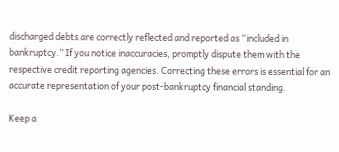discharged debts are correctly reflected and reported as “included in bankruptcy.” If you notice inaccuracies, promptly dispute them with the respective credit reporting agencies. Correcting these errors is essential for an accurate representation of your post-bankruptcy financial standing.

Keep a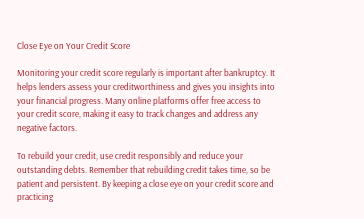Close Eye on Your Credit Score

Monitoring your credit score regularly is important after bankruptcy. It helps lenders assess your creditworthiness and gives you insights into your financial progress. Many online platforms offer free access to your credit score, making it easy to track changes and address any negative factors.

To rebuild your credit, use credit responsibly and reduce your outstanding debts. Remember that rebuilding credit takes time, so be patient and persistent. By keeping a close eye on your credit score and practicing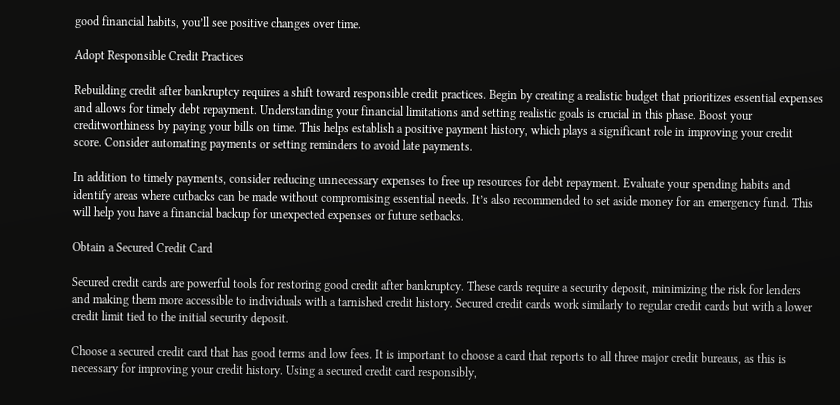good financial habits, you’ll see positive changes over time.

Adopt Responsible Credit Practices

Rebuilding credit after bankruptcy requires a shift toward responsible credit practices. Begin by creating a realistic budget that prioritizes essential expenses and allows for timely debt repayment. Understanding your financial limitations and setting realistic goals is crucial in this phase. Boost your creditworthiness by paying your bills on time. This helps establish a positive payment history, which plays a significant role in improving your credit score. Consider automating payments or setting reminders to avoid late payments.

In addition to timely payments, consider reducing unnecessary expenses to free up resources for debt repayment. Evaluate your spending habits and identify areas where cutbacks can be made without compromising essential needs. It’s also recommended to set aside money for an emergency fund. This will help you have a financial backup for unexpected expenses or future setbacks.

Obtain a Secured Credit Card

Secured credit cards are powerful tools for restoring good credit after bankruptcy. These cards require a security deposit, minimizing the risk for lenders and making them more accessible to individuals with a tarnished credit history. Secured credit cards work similarly to regular credit cards but with a lower credit limit tied to the initial security deposit.

Choose a secured credit card that has good terms and low fees. It is important to choose a card that reports to all three major credit bureaus, as this is necessary for improving your credit history. Using a secured credit card responsibly,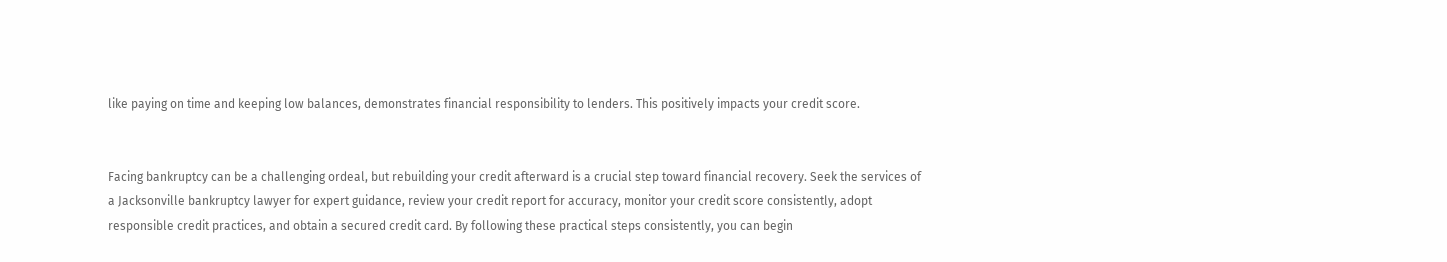like paying on time and keeping low balances, demonstrates financial responsibility to lenders. This positively impacts your credit score.


Facing bankruptcy can be a challenging ordeal, but rebuilding your credit afterward is a crucial step toward financial recovery. Seek the services of a Jacksonville bankruptcy lawyer for expert guidance, review your credit report for accuracy, monitor your credit score consistently, adopt responsible credit practices, and obtain a secured credit card. By following these practical steps consistently, you can begin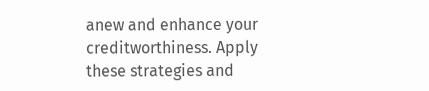anew and enhance your creditworthiness. Apply these strategies and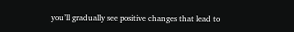you’ll gradually see positive changes that lead to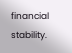financial stability.